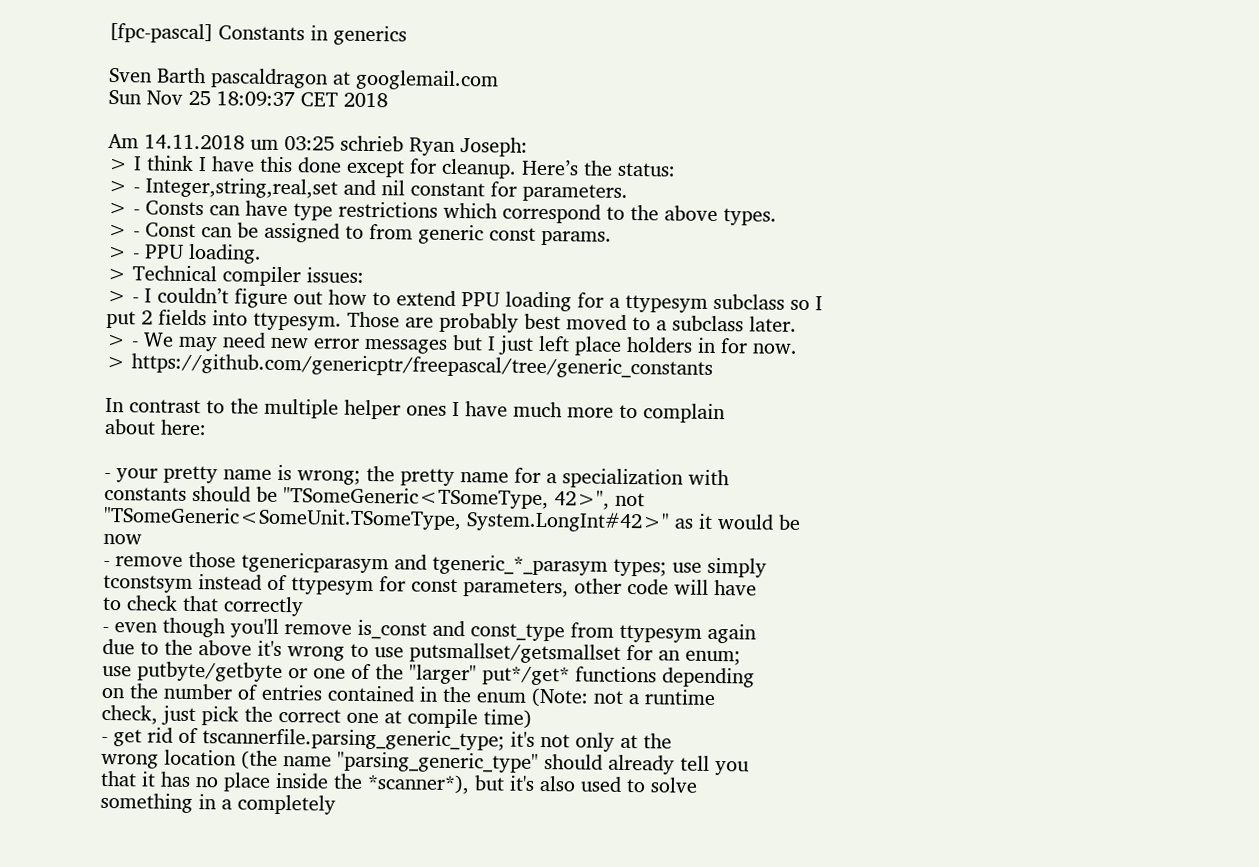[fpc-pascal] Constants in generics

Sven Barth pascaldragon at googlemail.com
Sun Nov 25 18:09:37 CET 2018

Am 14.11.2018 um 03:25 schrieb Ryan Joseph:
> I think I have this done except for cleanup. Here’s the status:
> - Integer,string,real,set and nil constant for parameters.
> - Consts can have type restrictions which correspond to the above types.
> - Const can be assigned to from generic const params.
> - PPU loading.
> Technical compiler issues:
> - I couldn’t figure out how to extend PPU loading for a ttypesym subclass so I put 2 fields into ttypesym. Those are probably best moved to a subclass later.
> - We may need new error messages but I just left place holders in for now.
> https://github.com/genericptr/freepascal/tree/generic_constants

In contrast to the multiple helper ones I have much more to complain
about here:

- your pretty name is wrong; the pretty name for a specialization with
constants should be "TSomeGeneric<TSomeType, 42>", not
"TSomeGeneric<SomeUnit.TSomeType, System.LongInt#42>" as it would be now
- remove those tgenericparasym and tgeneric_*_parasym types; use simply
tconstsym instead of ttypesym for const parameters, other code will have
to check that correctly
- even though you'll remove is_const and const_type from ttypesym again
due to the above it's wrong to use putsmallset/getsmallset for an enum;
use putbyte/getbyte or one of the "larger" put*/get* functions depending
on the number of entries contained in the enum (Note: not a runtime
check, just pick the correct one at compile time)
- get rid of tscannerfile.parsing_generic_type; it's not only at the
wrong location (the name "parsing_generic_type" should already tell you
that it has no place inside the *scanner*), but it's also used to solve
something in a completely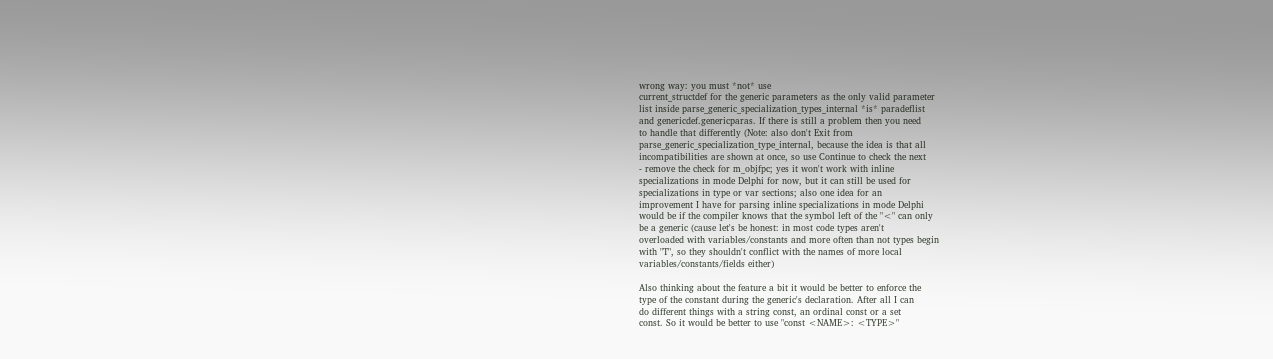wrong way: you must *not* use
current_structdef for the generic parameters as the only valid parameter
list inside parse_generic_specialization_types_internal *is* paradeflist
and genericdef.genericparas. If there is still a problem then you need
to handle that differently (Note: also don't Exit from
parse_generic_specialization_type_internal, because the idea is that all
incompatibilities are shown at once, so use Continue to check the next
- remove the check for m_objfpc; yes it won't work with inline
specializations in mode Delphi for now, but it can still be used for
specializations in type or var sections; also one idea for an
improvement I have for parsing inline specializations in mode Delphi
would be if the compiler knows that the symbol left of the "<" can only
be a generic (cause let's be honest: in most code types aren't
overloaded with variables/constants and more often than not types begin
with "T", so they shouldn't conflict with the names of more local
variables/constants/fields either)

Also thinking about the feature a bit it would be better to enforce the
type of the constant during the generic's declaration. After all I can
do different things with a string const, an ordinal const or a set
const. So it would be better to use "const <NAME>: <TYPE>"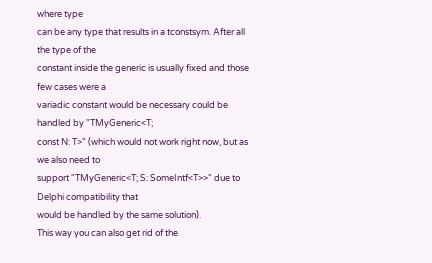where type
can be any type that results in a tconstsym. After all the type of the
constant inside the generic is usually fixed and those few cases were a
variadic constant would be necessary could be handled by "TMyGeneric<T;
const N: T>" (which would not work right now, but as we also need to
support "TMyGeneric<T; S: SomeIntf<T>>" due to Delphi compatibility that
would be handled by the same solution).
This way you can also get rid of the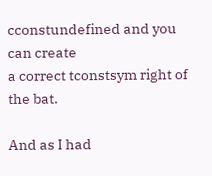cconstundefined and you can create
a correct tconstsym right of the bat.

And as I had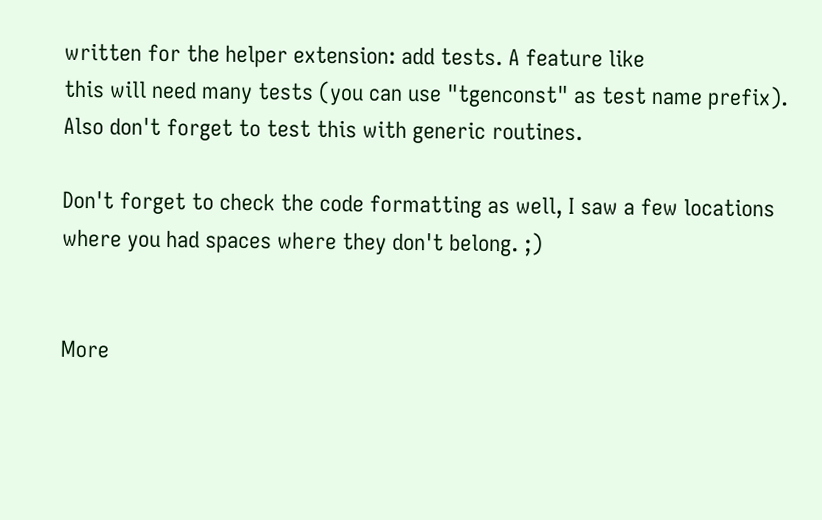written for the helper extension: add tests. A feature like
this will need many tests (you can use "tgenconst" as test name prefix).
Also don't forget to test this with generic routines.

Don't forget to check the code formatting as well, I saw a few locations
where you had spaces where they don't belong. ;)


More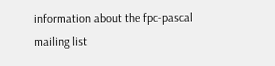information about the fpc-pascal mailing list